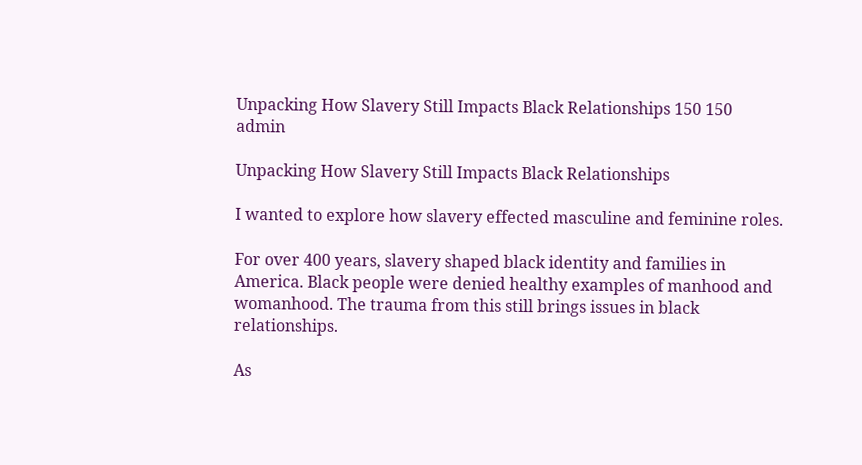Unpacking How Slavery Still Impacts Black Relationships 150 150 admin

Unpacking How Slavery Still Impacts Black Relationships

I wanted to explore how slavery effected masculine and feminine roles.

For over 400 years, slavery shaped black identity and families in America. Black people were denied healthy examples of manhood and womanhood. The trauma from this still brings issues in black relationships.

As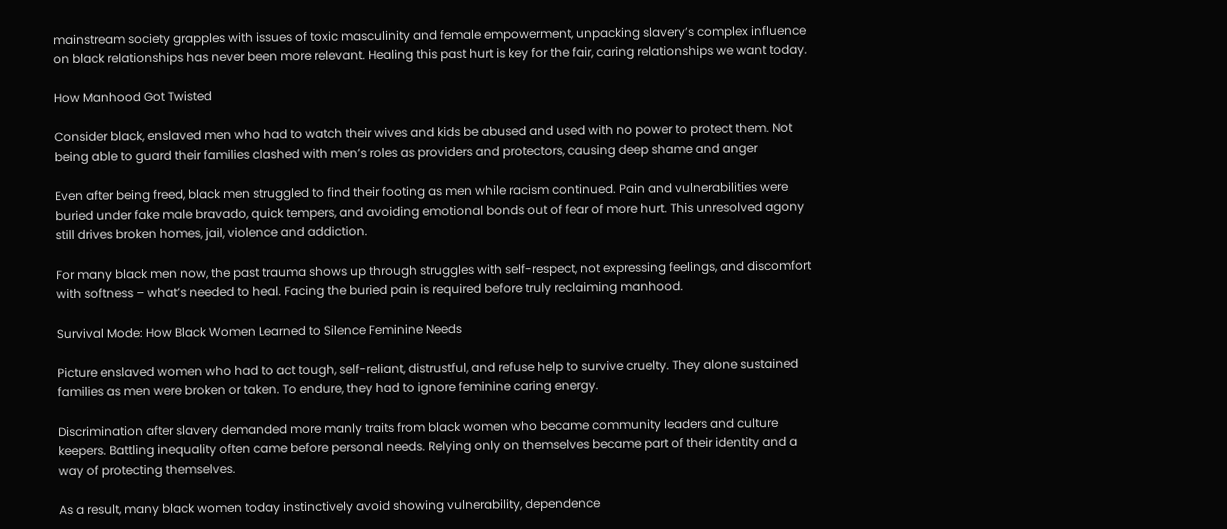mainstream society grapples with issues of toxic masculinity and female empowerment, unpacking slavery’s complex influence on black relationships has never been more relevant. Healing this past hurt is key for the fair, caring relationships we want today.

How Manhood Got Twisted

Consider black, enslaved men who had to watch their wives and kids be abused and used with no power to protect them. Not being able to guard their families clashed with men’s roles as providers and protectors, causing deep shame and anger

Even after being freed, black men struggled to find their footing as men while racism continued. Pain and vulnerabilities were buried under fake male bravado, quick tempers, and avoiding emotional bonds out of fear of more hurt. This unresolved agony still drives broken homes, jail, violence and addiction.

For many black men now, the past trauma shows up through struggles with self-respect, not expressing feelings, and discomfort with softness – what’s needed to heal. Facing the buried pain is required before truly reclaiming manhood.

Survival Mode: How Black Women Learned to Silence Feminine Needs

Picture enslaved women who had to act tough, self-reliant, distrustful, and refuse help to survive cruelty. They alone sustained families as men were broken or taken. To endure, they had to ignore feminine caring energy.

Discrimination after slavery demanded more manly traits from black women who became community leaders and culture keepers. Battling inequality often came before personal needs. Relying only on themselves became part of their identity and a way of protecting themselves.

As a result, many black women today instinctively avoid showing vulnerability, dependence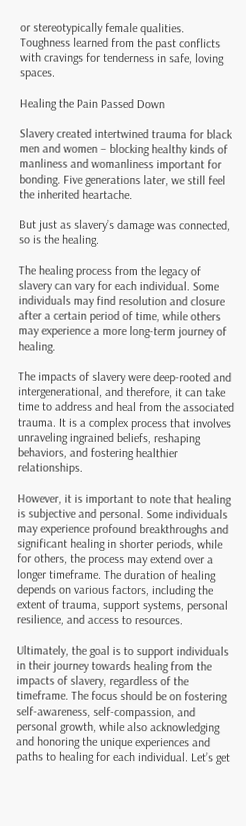or stereotypically female qualities. Toughness learned from the past conflicts with cravings for tenderness in safe, loving spaces.

Healing the Pain Passed Down

Slavery created intertwined trauma for black men and women – blocking healthy kinds of manliness and womanliness important for bonding. Five generations later, we still feel the inherited heartache.

But just as slavery’s damage was connected, so is the healing.

The healing process from the legacy of slavery can vary for each individual. Some individuals may find resolution and closure after a certain period of time, while others may experience a more long-term journey of healing.

The impacts of slavery were deep-rooted and intergenerational, and therefore, it can take time to address and heal from the associated trauma. It is a complex process that involves unraveling ingrained beliefs, reshaping behaviors, and fostering healthier relationships.

However, it is important to note that healing is subjective and personal. Some individuals may experience profound breakthroughs and significant healing in shorter periods, while for others, the process may extend over a longer timeframe. The duration of healing depends on various factors, including the extent of trauma, support systems, personal resilience, and access to resources.

Ultimately, the goal is to support individuals in their journey towards healing from the impacts of slavery, regardless of the timeframe. The focus should be on fostering self-awareness, self-compassion, and personal growth, while also acknowledging and honoring the unique experiences and paths to healing for each individual. Let’s get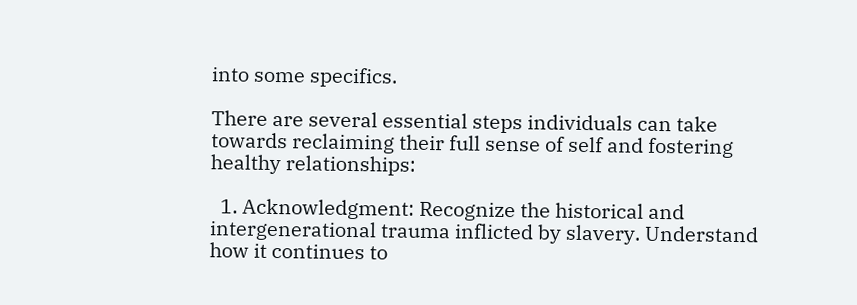into some specifics.

There are several essential steps individuals can take towards reclaiming their full sense of self and fostering healthy relationships:

  1. Acknowledgment: Recognize the historical and intergenerational trauma inflicted by slavery. Understand how it continues to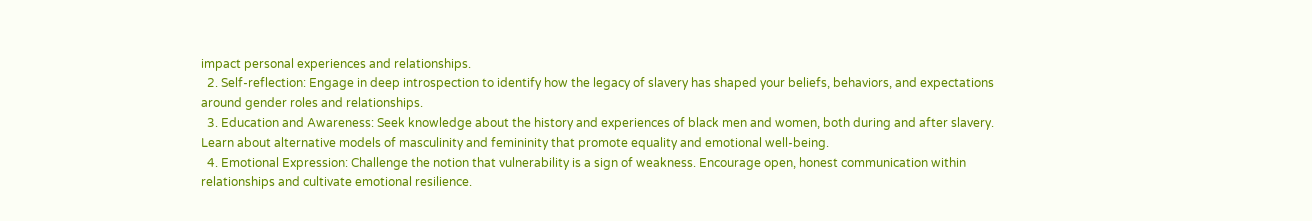impact personal experiences and relationships.
  2. Self-reflection: Engage in deep introspection to identify how the legacy of slavery has shaped your beliefs, behaviors, and expectations around gender roles and relationships.
  3. Education and Awareness: Seek knowledge about the history and experiences of black men and women, both during and after slavery. Learn about alternative models of masculinity and femininity that promote equality and emotional well-being.
  4. Emotional Expression: Challenge the notion that vulnerability is a sign of weakness. Encourage open, honest communication within relationships and cultivate emotional resilience.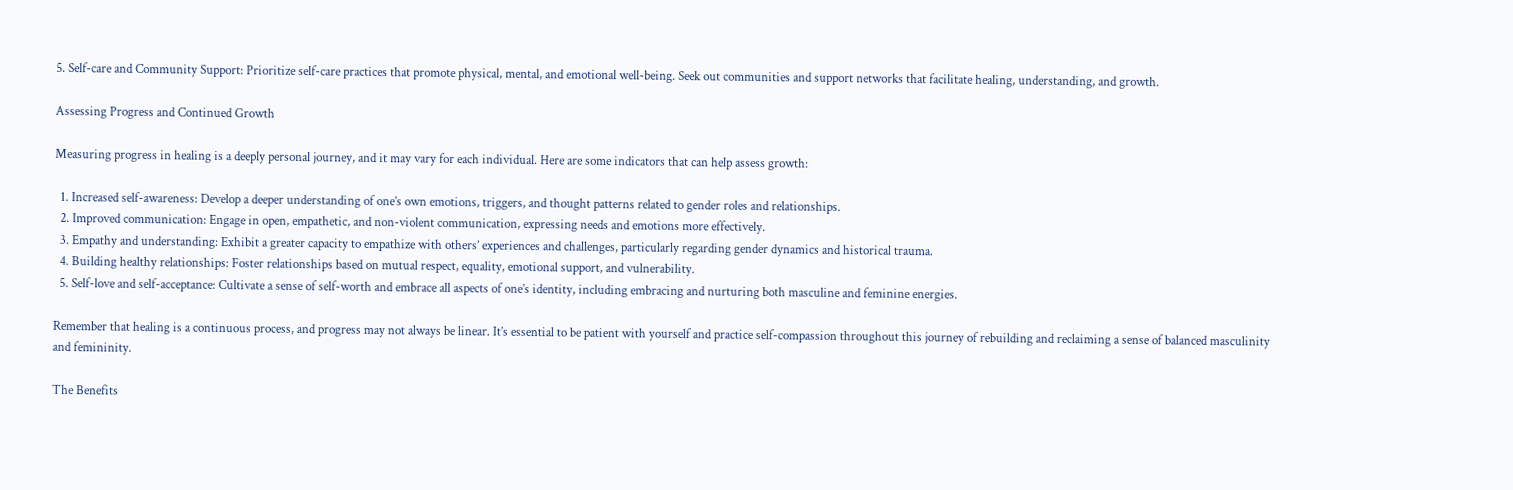5. Self-care and Community Support: Prioritize self-care practices that promote physical, mental, and emotional well-being. Seek out communities and support networks that facilitate healing, understanding, and growth.

Assessing Progress and Continued Growth

Measuring progress in healing is a deeply personal journey, and it may vary for each individual. Here are some indicators that can help assess growth:

  1. Increased self-awareness: Develop a deeper understanding of one’s own emotions, triggers, and thought patterns related to gender roles and relationships.
  2. Improved communication: Engage in open, empathetic, and non-violent communication, expressing needs and emotions more effectively.
  3. Empathy and understanding: Exhibit a greater capacity to empathize with others’ experiences and challenges, particularly regarding gender dynamics and historical trauma.
  4. Building healthy relationships: Foster relationships based on mutual respect, equality, emotional support, and vulnerability.
  5. Self-love and self-acceptance: Cultivate a sense of self-worth and embrace all aspects of one’s identity, including embracing and nurturing both masculine and feminine energies.

Remember that healing is a continuous process, and progress may not always be linear. It’s essential to be patient with yourself and practice self-compassion throughout this journey of rebuilding and reclaiming a sense of balanced masculinity and femininity.

The Benefits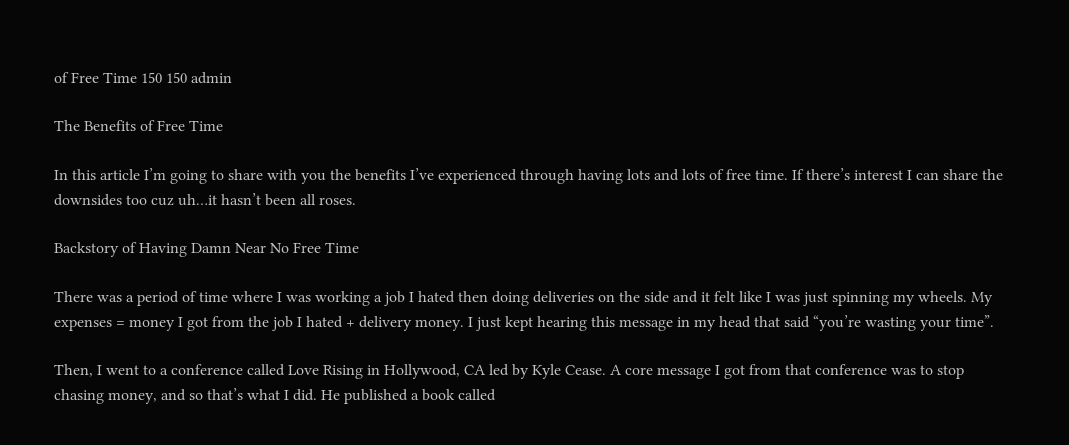of Free Time 150 150 admin

The Benefits of Free Time

In this article I’m going to share with you the benefits I’ve experienced through having lots and lots of free time. If there’s interest I can share the downsides too cuz uh…it hasn’t been all roses.

Backstory of Having Damn Near No Free Time

There was a period of time where I was working a job I hated then doing deliveries on the side and it felt like I was just spinning my wheels. My expenses = money I got from the job I hated + delivery money. I just kept hearing this message in my head that said “you’re wasting your time”.

Then, I went to a conference called Love Rising in Hollywood, CA led by Kyle Cease. A core message I got from that conference was to stop chasing money, and so that’s what I did. He published a book called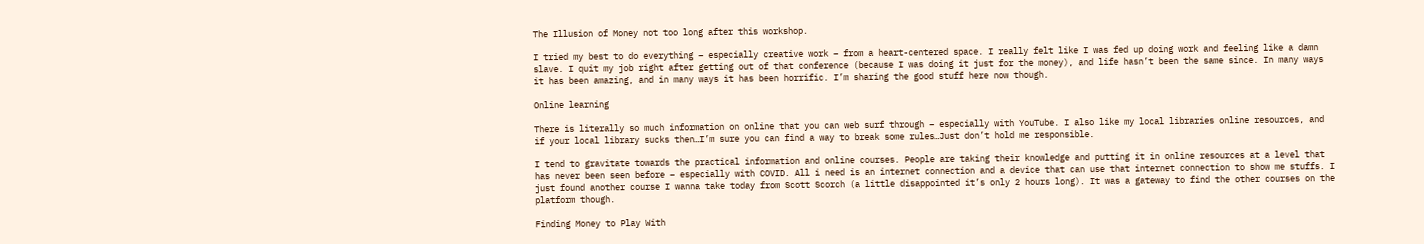The Illusion of Money not too long after this workshop.

I tried my best to do everything – especially creative work – from a heart-centered space. I really felt like I was fed up doing work and feeling like a damn slave. I quit my job right after getting out of that conference (because I was doing it just for the money), and life hasn’t been the same since. In many ways it has been amazing, and in many ways it has been horrific. I’m sharing the good stuff here now though.

Online learning

There is literally so much information on online that you can web surf through – especially with YouTube. I also like my local libraries online resources, and if your local library sucks then…I’m sure you can find a way to break some rules…Just don’t hold me responsible.

I tend to gravitate towards the practical information and online courses. People are taking their knowledge and putting it in online resources at a level that has never been seen before – especially with COVID. All i need is an internet connection and a device that can use that internet connection to show me stuffs. I just found another course I wanna take today from Scott Scorch (a little disappointed it’s only 2 hours long). It was a gateway to find the other courses on the platform though.

Finding Money to Play With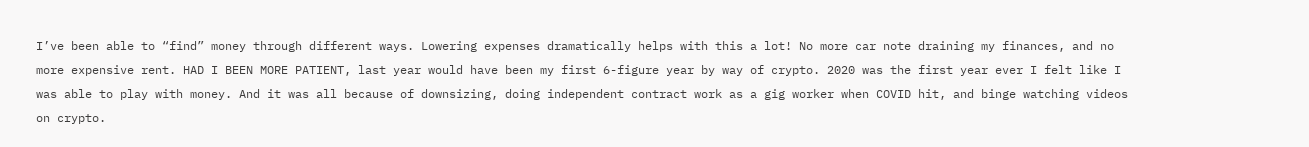I’ve been able to “find” money through different ways. Lowering expenses dramatically helps with this a lot! No more car note draining my finances, and no more expensive rent. HAD I BEEN MORE PATIENT, last year would have been my first 6-figure year by way of crypto. 2020 was the first year ever I felt like I was able to play with money. And it was all because of downsizing, doing independent contract work as a gig worker when COVID hit, and binge watching videos on crypto.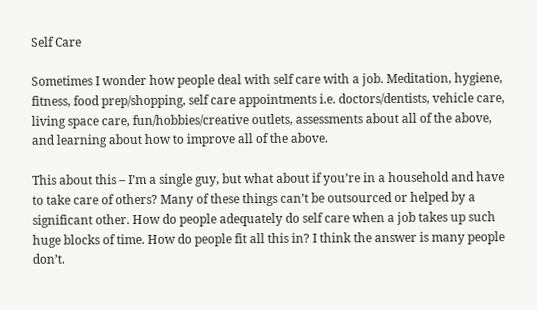Self Care

Sometimes I wonder how people deal with self care with a job. Meditation, hygiene, fitness, food prep/shopping, self care appointments i.e. doctors/dentists, vehicle care, living space care, fun/hobbies/creative outlets, assessments about all of the above, and learning about how to improve all of the above.

This about this – I’m a single guy, but what about if you’re in a household and have to take care of others? Many of these things can’t be outsourced or helped by a significant other. How do people adequately do self care when a job takes up such huge blocks of time. How do people fit all this in? I think the answer is many people don’t.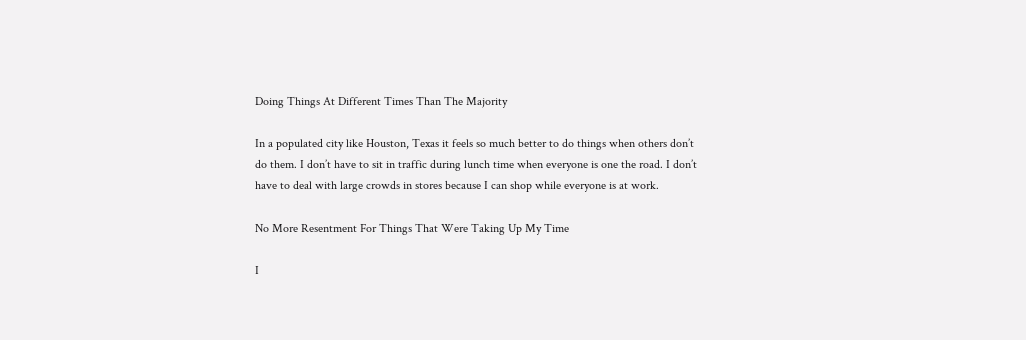Doing Things At Different Times Than The Majority

In a populated city like Houston, Texas it feels so much better to do things when others don’t do them. I don’t have to sit in traffic during lunch time when everyone is one the road. I don’t have to deal with large crowds in stores because I can shop while everyone is at work.

No More Resentment For Things That Were Taking Up My Time

I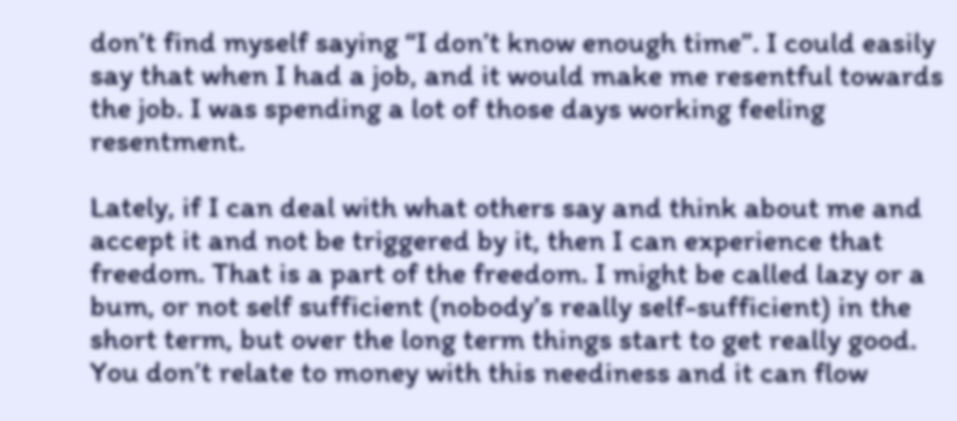don’t find myself saying “I don’t know enough time”. I could easily say that when I had a job, and it would make me resentful towards the job. I was spending a lot of those days working feeling resentment.

Lately, if I can deal with what others say and think about me and accept it and not be triggered by it, then I can experience that freedom. That is a part of the freedom. I might be called lazy or a bum, or not self sufficient (nobody’s really self-sufficient) in the short term, but over the long term things start to get really good. You don’t relate to money with this neediness and it can flow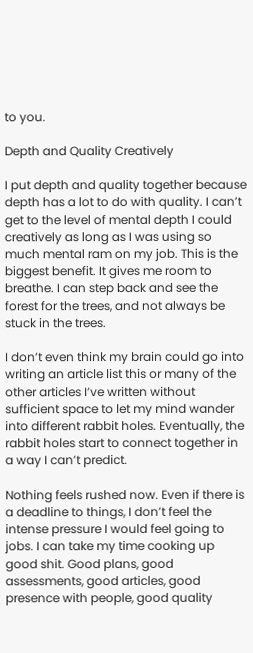to you.

Depth and Quality Creatively

I put depth and quality together because depth has a lot to do with quality. I can’t get to the level of mental depth I could creatively as long as I was using so much mental ram on my job. This is the biggest benefit. It gives me room to breathe. I can step back and see the forest for the trees, and not always be stuck in the trees.

I don’t even think my brain could go into writing an article list this or many of the other articles I’ve written without sufficient space to let my mind wander into different rabbit holes. Eventually, the rabbit holes start to connect together in a way I can’t predict.

Nothing feels rushed now. Even if there is a deadline to things, I don’t feel the intense pressure I would feel going to jobs. I can take my time cooking up good shit. Good plans, good assessments, good articles, good presence with people, good quality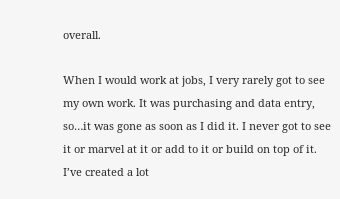overall.

When I would work at jobs, I very rarely got to see my own work. It was purchasing and data entry, so…it was gone as soon as I did it. I never got to see it or marvel at it or add to it or build on top of it. I’ve created a lot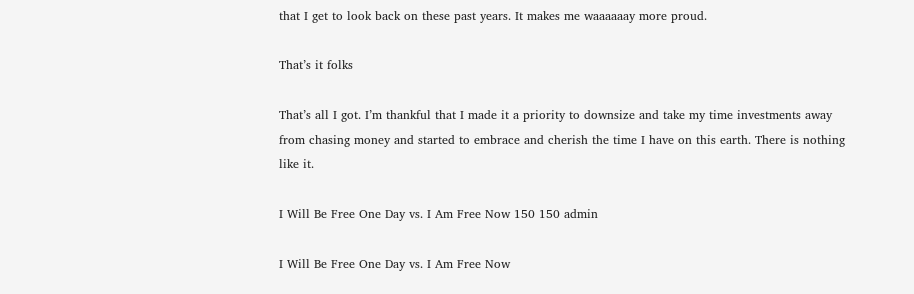that I get to look back on these past years. It makes me waaaaaay more proud.

That’s it folks

That’s all I got. I’m thankful that I made it a priority to downsize and take my time investments away from chasing money and started to embrace and cherish the time I have on this earth. There is nothing like it.

I Will Be Free One Day vs. I Am Free Now 150 150 admin

I Will Be Free One Day vs. I Am Free Now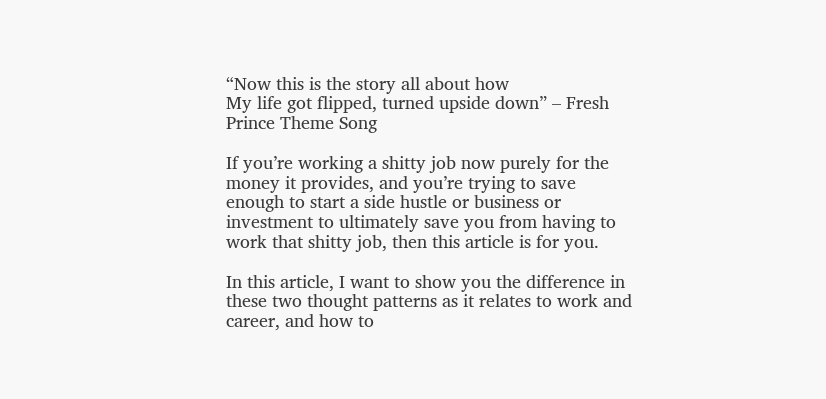“Now this is the story all about how
My life got flipped, turned upside down” – Fresh Prince Theme Song

If you’re working a shitty job now purely for the money it provides, and you’re trying to save enough to start a side hustle or business or investment to ultimately save you from having to work that shitty job, then this article is for you.

In this article, I want to show you the difference in these two thought patterns as it relates to work and career, and how to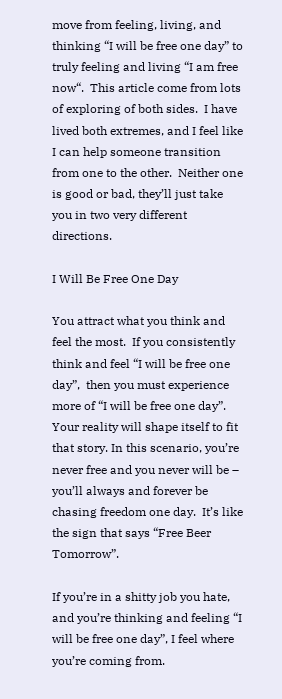move from feeling, living, and thinking “I will be free one day” to truly feeling and living “I am free now“.  This article come from lots of exploring of both sides.  I have lived both extremes, and I feel like I can help someone transition from one to the other.  Neither one is good or bad, they’ll just take you in two very different directions.

I Will Be Free One Day

You attract what you think and feel the most.  If you consistently think and feel “I will be free one day”,  then you must experience more of “I will be free one day”.  Your reality will shape itself to fit that story. In this scenario, you’re never free and you never will be – you’ll always and forever be chasing freedom one day.  It’s like the sign that says “Free Beer Tomorrow”.

If you’re in a shitty job you hate, and you’re thinking and feeling “I will be free one day”, I feel where you’re coming from.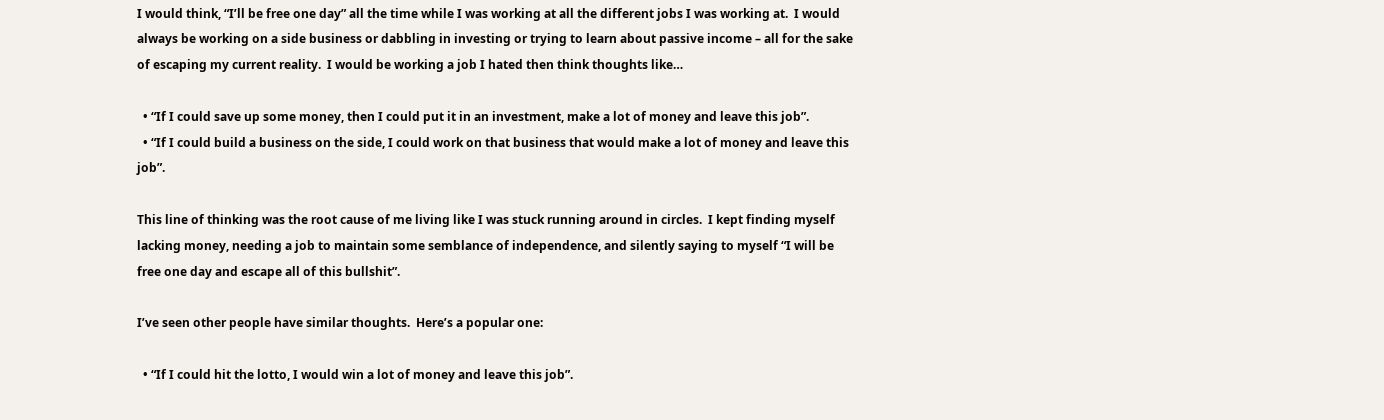I would think, “I’ll be free one day” all the time while I was working at all the different jobs I was working at.  I would always be working on a side business or dabbling in investing or trying to learn about passive income – all for the sake of escaping my current reality.  I would be working a job I hated then think thoughts like…

  • “If I could save up some money, then I could put it in an investment, make a lot of money and leave this job”.
  • “If I could build a business on the side, I could work on that business that would make a lot of money and leave this job”.

This line of thinking was the root cause of me living like I was stuck running around in circles.  I kept finding myself lacking money, needing a job to maintain some semblance of independence, and silently saying to myself “I will be free one day and escape all of this bullshit”.

I’ve seen other people have similar thoughts.  Here’s a popular one:

  • “If I could hit the lotto, I would win a lot of money and leave this job”.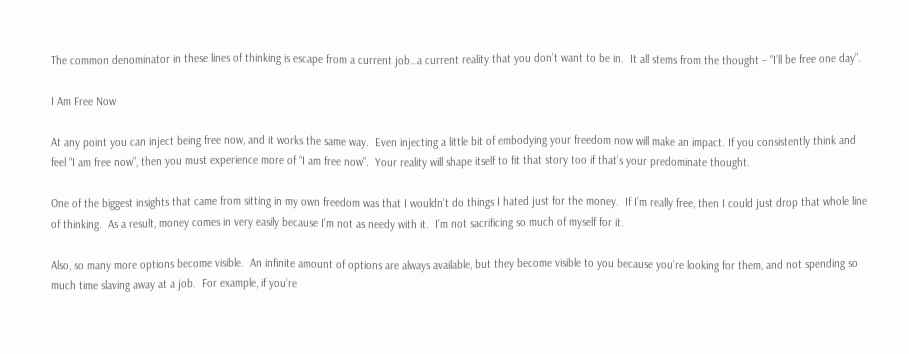The common denominator in these lines of thinking is escape from a current job…a current reality that you don’t want to be in.  It all stems from the thought – “I’ll be free one day”.

I Am Free Now

At any point you can inject being free now, and it works the same way.  Even injecting a little bit of embodying your freedom now will make an impact. If you consistently think and feel “I am free now”, then you must experience more of “I am free now”.  Your reality will shape itself to fit that story too if that’s your predominate thought.

One of the biggest insights that came from sitting in my own freedom was that I wouldn’t do things I hated just for the money.  If I’m really free, then I could just drop that whole line of thinking.  As a result, money comes in very easily because I’m not as needy with it.  I’m not sacrificing so much of myself for it.

Also, so many more options become visible.  An infinite amount of options are always available, but they become visible to you because you’re looking for them, and not spending so much time slaving away at a job.  For example, if you’re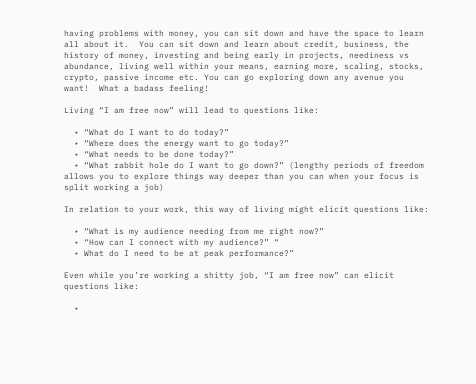having problems with money, you can sit down and have the space to learn all about it.  You can sit down and learn about credit, business, the history of money, investing and being early in projects, neediness vs abundance, living well within your means, earning more, scaling, stocks, crypto, passive income etc. You can go exploring down any avenue you want!  What a badass feeling!

Living “I am free now” will lead to questions like:

  • “What do I want to do today?”
  • “Where does the energy want to go today?”
  • “What needs to be done today?”
  • “What rabbit hole do I want to go down?” (lengthy periods of freedom allows you to explore things way deeper than you can when your focus is split working a job)

In relation to your work, this way of living might elicit questions like:

  • “What is my audience needing from me right now?”
  • “How can I connect with my audience?” “
  • What do I need to be at peak performance?”

Even while you’re working a shitty job, “I am free now” can elicit questions like:

  •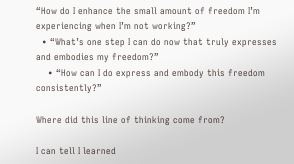“How do I enhance the small amount of freedom I’m experiencing when I’m not working?”
  • “What’s one step I can do now that truly expresses and embodies my freedom?”
    • “How can I do express and embody this freedom consistently?”

Where did this line of thinking come from?

I can tell I learned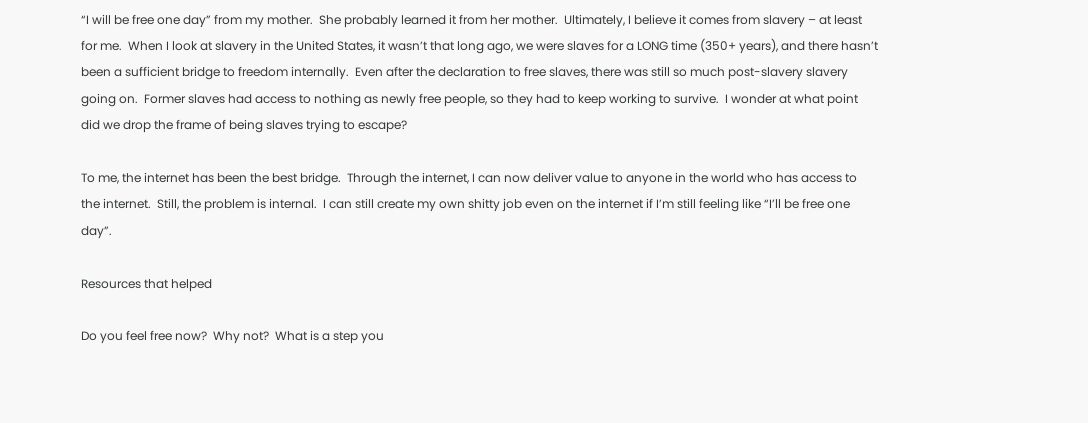“I will be free one day” from my mother.  She probably learned it from her mother.  Ultimately, I believe it comes from slavery – at least for me.  When I look at slavery in the United States, it wasn’t that long ago, we were slaves for a LONG time (350+ years), and there hasn’t been a sufficient bridge to freedom internally.  Even after the declaration to free slaves, there was still so much post-slavery slavery going on.  Former slaves had access to nothing as newly free people, so they had to keep working to survive.  I wonder at what point did we drop the frame of being slaves trying to escape?

To me, the internet has been the best bridge.  Through the internet, I can now deliver value to anyone in the world who has access to the internet.  Still, the problem is internal.  I can still create my own shitty job even on the internet if I’m still feeling like “I’ll be free one day”.

Resources that helped

Do you feel free now?  Why not?  What is a step you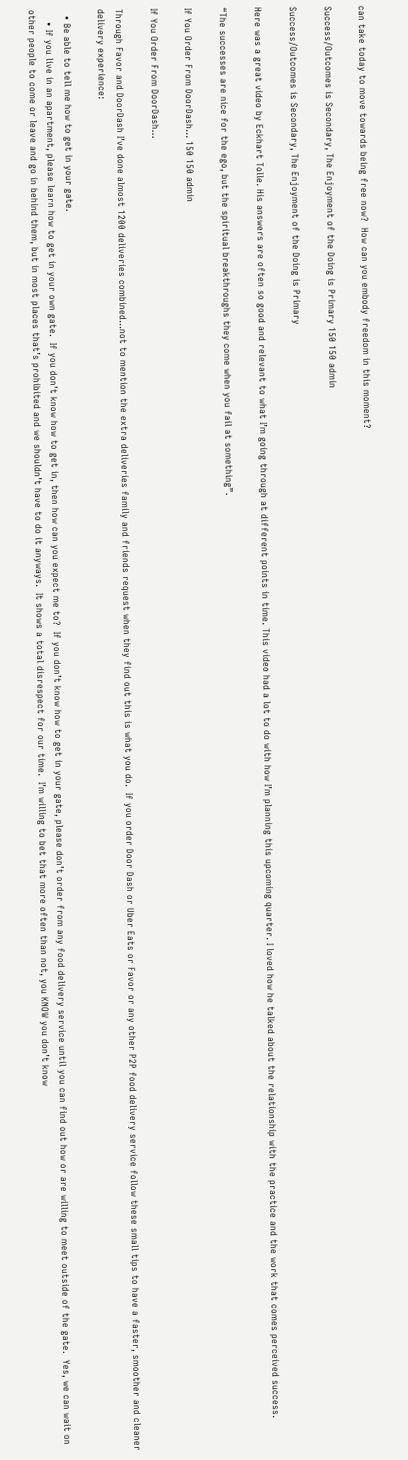can take today to move towards being free now?  How can you embody freedom in this moment?

Success/Outcomes is Secondary, The Enjoyment of the Doing is Primary 150 150 admin

Success/Outcomes is Secondary, The Enjoyment of the Doing is Primary

Here was a great video by Eckhart Tolle. His answers are often so good and relevant to what I’m going through at different points in time. This video had a lot to do with how I’m planning this upcoming quarter. I loved how he talked about the relationship with the practice and the work that comes perceived success.

“The successes are nice for the ego, but the spiritual breakthroughs they come when you fail at something”.

If You Order From DoorDash… 150 150 admin

If You Order From DoorDash…

Through Favor and DoorDash I’ve done almost 1200 deliveries combined…not to mention the extra deliveries family and friends request when they find out this is what you do.  If you order Door Dash or Uber Eats or Favor or any other P2P food delivery service follow these small tips to have a faster, smoother and cleaner delivery experience:

  • Be able to tell me how to get in your gate.
    • If you live in an apartment, please learn how to get in your own gate.  If you don’t know how to get in, then how can you expect me to?  If you don’t know how to get in your gate, please don’t order from any food delivery service until you can find out how or are willing to meet outside of the gate.  Yes, we can wait on other people to come or leave and go in behind them, but in most places that’s prohibited and we shouldn’t have to do it anyways.  It shows a total disrespect for our time.  I’m willing to bet that more often than not, you KNOW you don’t know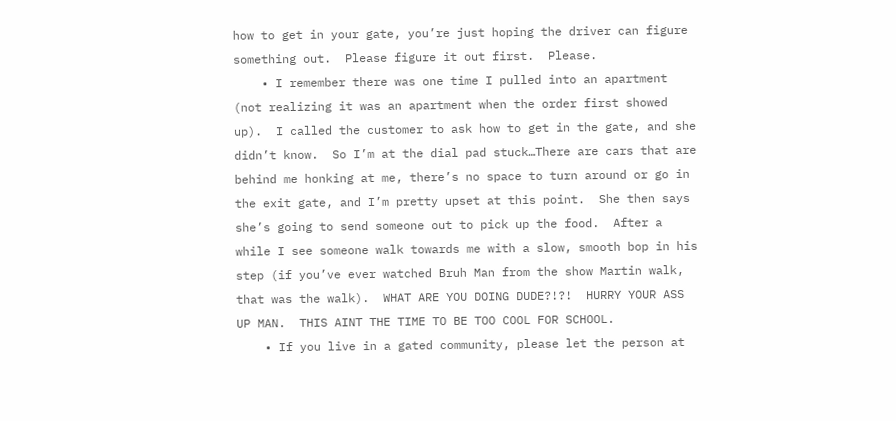how to get in your gate, you’re just hoping the driver can figure something out.  Please figure it out first.  Please.
    • I remember there was one time I pulled into an apartment (not realizing it was an apartment when the order first showed up).  I called the customer to ask how to get in the gate, and she didn’t know.  So I’m at the dial pad stuck…There are cars that are behind me honking at me, there’s no space to turn around or go in the exit gate, and I’m pretty upset at this point.  She then says she’s going to send someone out to pick up the food.  After a while I see someone walk towards me with a slow, smooth bop in his step (if you’ve ever watched Bruh Man from the show Martin walk, that was the walk).  WHAT ARE YOU DOING DUDE?!?!  HURRY YOUR ASS UP MAN.  THIS AINT THE TIME TO BE TOO COOL FOR SCHOOL.
    • If you live in a gated community, please let the person at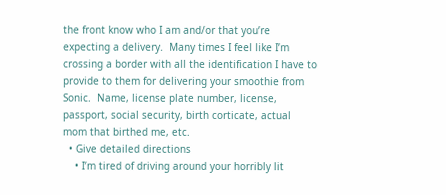the front know who I am and/or that you’re expecting a delivery.  Many times I feel like I’m crossing a border with all the identification I have to provide to them for delivering your smoothie from Sonic.  Name, license plate number, license, passport, social security, birth corticate, actual mom that birthed me, etc.
  • Give detailed directions
    • I’m tired of driving around your horribly lit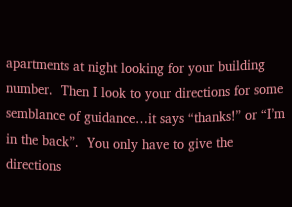apartments at night looking for your building number.  Then I look to your directions for some semblance of guidance…it says “thanks!” or “I’m in the back”.  You only have to give the directions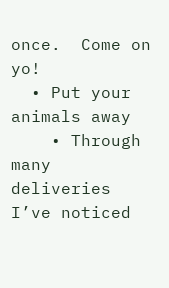once.  Come on yo!
  • Put your animals away
    • Through many deliveries I’ve noticed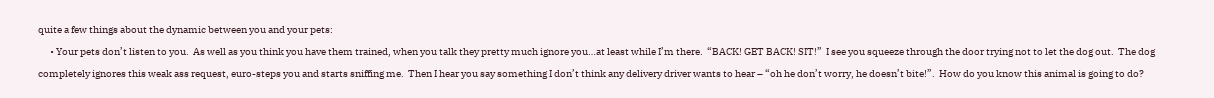quite a few things about the dynamic between you and your pets:
      • Your pets don’t listen to you.  As well as you think you have them trained, when you talk they pretty much ignore you…at least while I’m there.  “BACK! GET BACK! SIT!”  I see you squeeze through the door trying not to let the dog out.  The dog completely ignores this weak ass request, euro-steps you and starts sniffing me.  Then I hear you say something I don’t think any delivery driver wants to hear – “oh he don’t worry, he doesn’t bite!”.  How do you know this animal is going to do?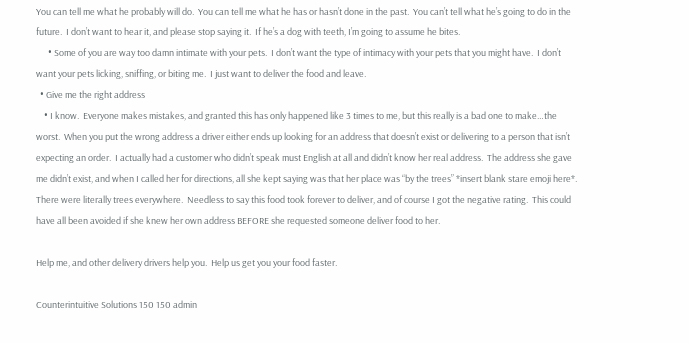You can tell me what he probably will do.  You can tell me what he has or hasn’t done in the past.  You can’t tell what he’s going to do in the future.  I don’t want to hear it, and please stop saying it.  If he’s a dog with teeth, I’m going to assume he bites.
      • Some of you are way too damn intimate with your pets.  I don’t want the type of intimacy with your pets that you might have.  I don’t want your pets licking, sniffing, or biting me.  I just want to deliver the food and leave.
  • Give me the right address
    • I know.  Everyone makes mistakes, and granted this has only happened like 3 times to me, but this really is a bad one to make…the worst.  When you put the wrong address a driver either ends up looking for an address that doesn’t exist or delivering to a person that isn’t expecting an order.  I actually had a customer who didn’t speak must English at all and didn’t know her real address.  The address she gave me didn’t exist, and when I called her for directions, all she kept saying was that her place was “by the trees” *insert blank stare emoji here*.  There were literally trees everywhere.  Needless to say this food took forever to deliver, and of course I got the negative rating.  This could have all been avoided if she knew her own address BEFORE she requested someone deliver food to her.

Help me, and other delivery drivers help you.  Help us get you your food faster.

Counterintuitive Solutions 150 150 admin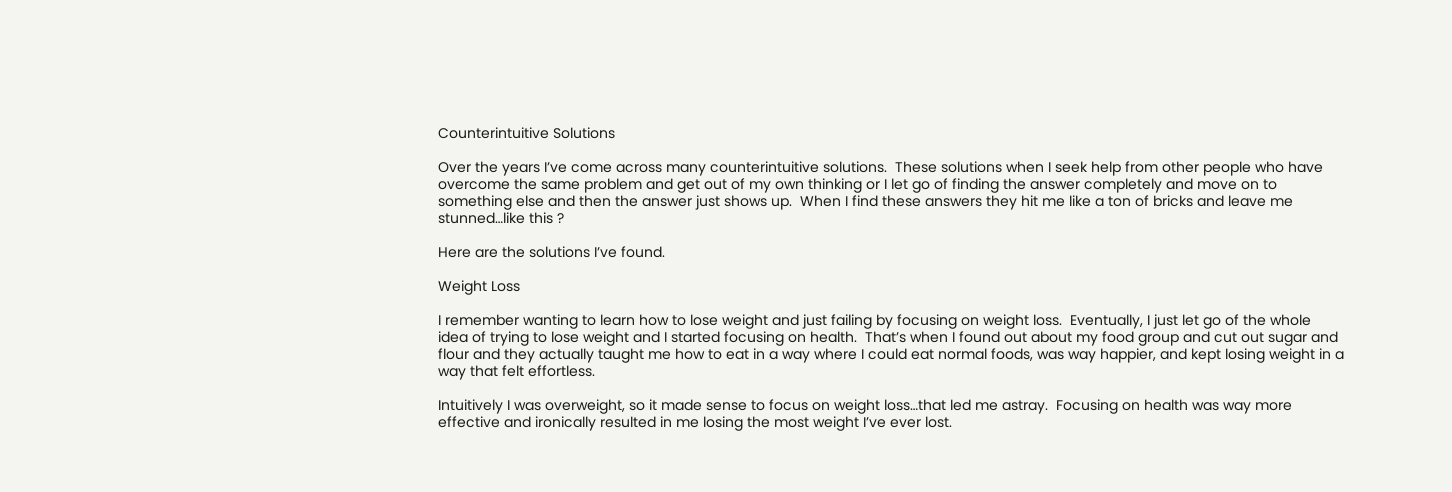Counterintuitive Solutions

Over the years I’ve come across many counterintuitive solutions.  These solutions when I seek help from other people who have overcome the same problem and get out of my own thinking or I let go of finding the answer completely and move on to something else and then the answer just shows up.  When I find these answers they hit me like a ton of bricks and leave me stunned…like this ?

Here are the solutions I’ve found.

Weight Loss

I remember wanting to learn how to lose weight and just failing by focusing on weight loss.  Eventually, I just let go of the whole idea of trying to lose weight and I started focusing on health.  That’s when I found out about my food group and cut out sugar and flour and they actually taught me how to eat in a way where I could eat normal foods, was way happier, and kept losing weight in a way that felt effortless.

Intuitively I was overweight, so it made sense to focus on weight loss…that led me astray.  Focusing on health was way more effective and ironically resulted in me losing the most weight I’ve ever lost.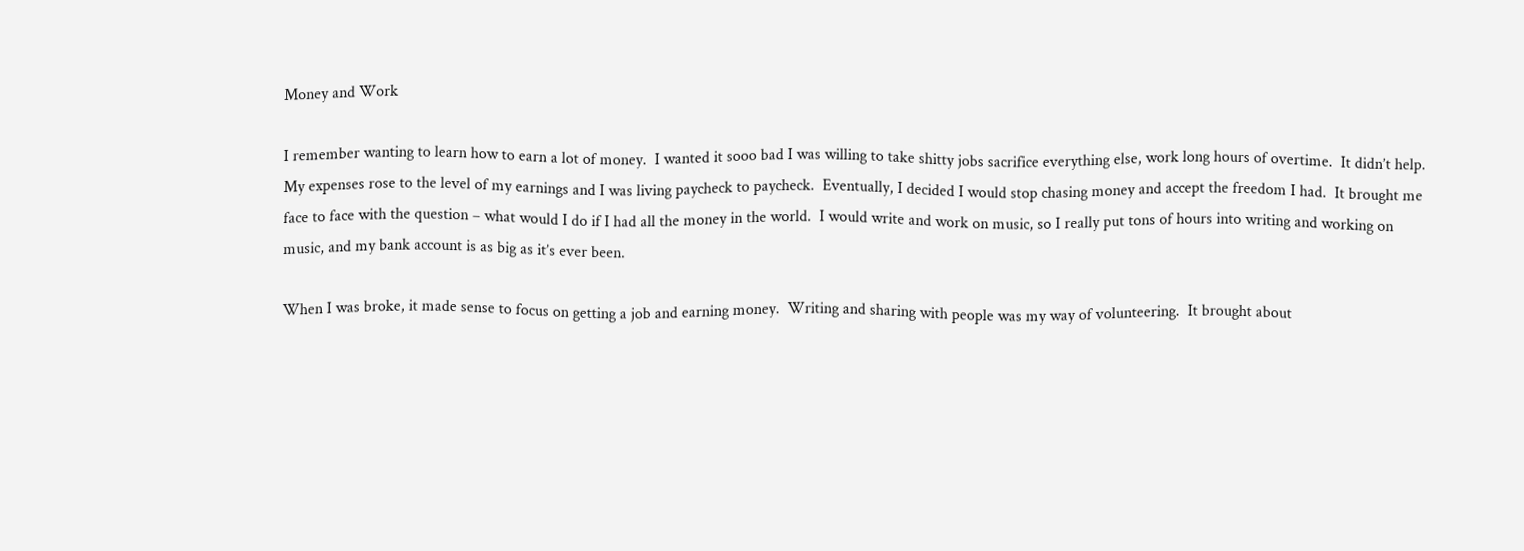Money and Work

I remember wanting to learn how to earn a lot of money.  I wanted it sooo bad I was willing to take shitty jobs sacrifice everything else, work long hours of overtime.  It didn’t help.  My expenses rose to the level of my earnings and I was living paycheck to paycheck.  Eventually, I decided I would stop chasing money and accept the freedom I had.  It brought me face to face with the question – what would I do if I had all the money in the world.  I would write and work on music, so I really put tons of hours into writing and working on music, and my bank account is as big as it’s ever been.

When I was broke, it made sense to focus on getting a job and earning money.  Writing and sharing with people was my way of volunteering.  It brought about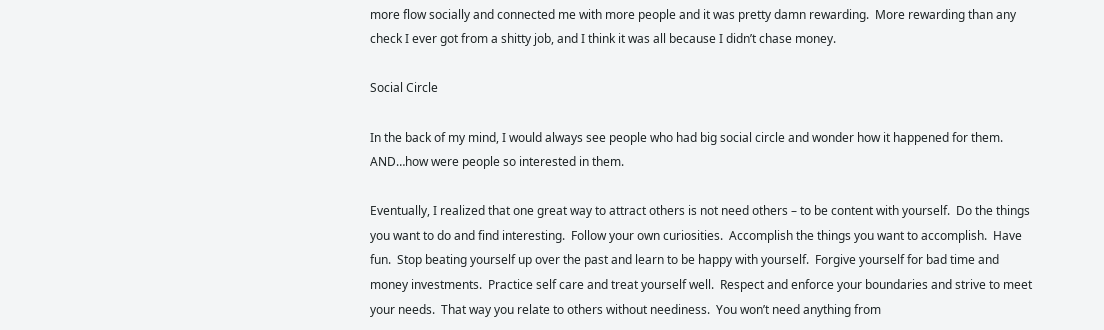more flow socially and connected me with more people and it was pretty damn rewarding.  More rewarding than any check I ever got from a shitty job, and I think it was all because I didn’t chase money.

Social Circle

In the back of my mind, I would always see people who had big social circle and wonder how it happened for them.  AND…how were people so interested in them.

Eventually, I realized that one great way to attract others is not need others – to be content with yourself.  Do the things you want to do and find interesting.  Follow your own curiosities.  Accomplish the things you want to accomplish.  Have fun.  Stop beating yourself up over the past and learn to be happy with yourself.  Forgive yourself for bad time and money investments.  Practice self care and treat yourself well.  Respect and enforce your boundaries and strive to meet your needs.  That way you relate to others without neediness.  You won’t need anything from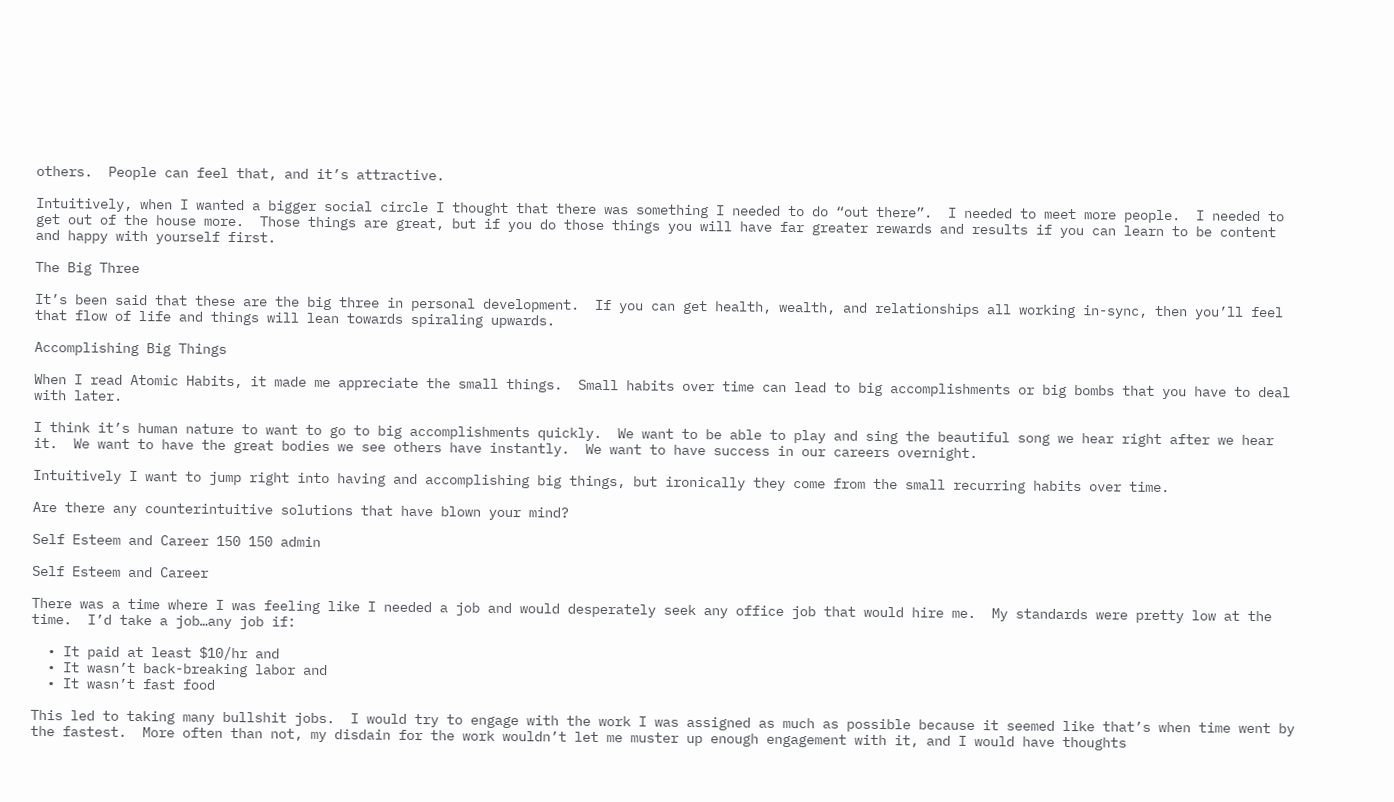others.  People can feel that, and it’s attractive.

Intuitively, when I wanted a bigger social circle I thought that there was something I needed to do “out there”.  I needed to meet more people.  I needed to get out of the house more.  Those things are great, but if you do those things you will have far greater rewards and results if you can learn to be content and happy with yourself first.

The Big Three

It’s been said that these are the big three in personal development.  If you can get health, wealth, and relationships all working in-sync, then you’ll feel that flow of life and things will lean towards spiraling upwards.

Accomplishing Big Things

When I read Atomic Habits, it made me appreciate the small things.  Small habits over time can lead to big accomplishments or big bombs that you have to deal with later.

I think it’s human nature to want to go to big accomplishments quickly.  We want to be able to play and sing the beautiful song we hear right after we hear it.  We want to have the great bodies we see others have instantly.  We want to have success in our careers overnight.

Intuitively I want to jump right into having and accomplishing big things, but ironically they come from the small recurring habits over time.

Are there any counterintuitive solutions that have blown your mind?

Self Esteem and Career 150 150 admin

Self Esteem and Career

There was a time where I was feeling like I needed a job and would desperately seek any office job that would hire me.  My standards were pretty low at the time.  I’d take a job…any job if:

  • It paid at least $10/hr and
  • It wasn’t back-breaking labor and
  • It wasn’t fast food

This led to taking many bullshit jobs.  I would try to engage with the work I was assigned as much as possible because it seemed like that’s when time went by the fastest.  More often than not, my disdain for the work wouldn’t let me muster up enough engagement with it, and I would have thoughts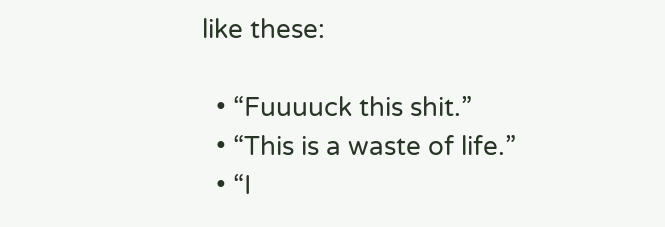like these:

  • “Fuuuuck this shit.”
  • “This is a waste of life.”
  • “I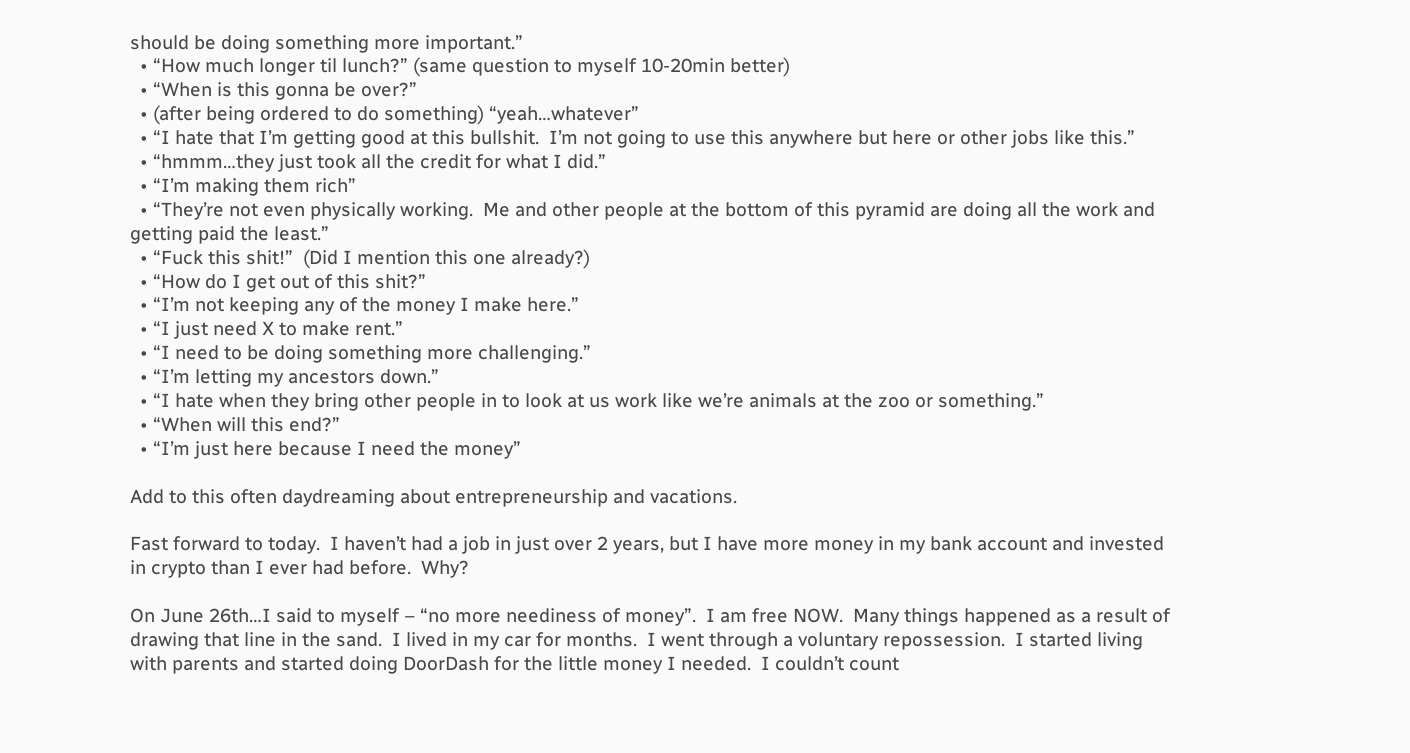should be doing something more important.”
  • “How much longer til lunch?” (same question to myself 10-20min better)
  • “When is this gonna be over?”
  • (after being ordered to do something) “yeah…whatever”
  • “I hate that I’m getting good at this bullshit.  I’m not going to use this anywhere but here or other jobs like this.”
  • “hmmm…they just took all the credit for what I did.”
  • “I’m making them rich”
  • “They’re not even physically working.  Me and other people at the bottom of this pyramid are doing all the work and getting paid the least.”
  • “Fuck this shit!”  (Did I mention this one already?)
  • “How do I get out of this shit?”
  • “I’m not keeping any of the money I make here.”
  • “I just need X to make rent.”
  • “I need to be doing something more challenging.”
  • “I’m letting my ancestors down.”
  • “I hate when they bring other people in to look at us work like we’re animals at the zoo or something.”
  • “When will this end?”
  • “I’m just here because I need the money”

Add to this often daydreaming about entrepreneurship and vacations.

Fast forward to today.  I haven’t had a job in just over 2 years, but I have more money in my bank account and invested in crypto than I ever had before.  Why?

On June 26th…I said to myself – “no more neediness of money”.  I am free NOW.  Many things happened as a result of drawing that line in the sand.  I lived in my car for months.  I went through a voluntary repossession.  I started living with parents and started doing DoorDash for the little money I needed.  I couldn’t count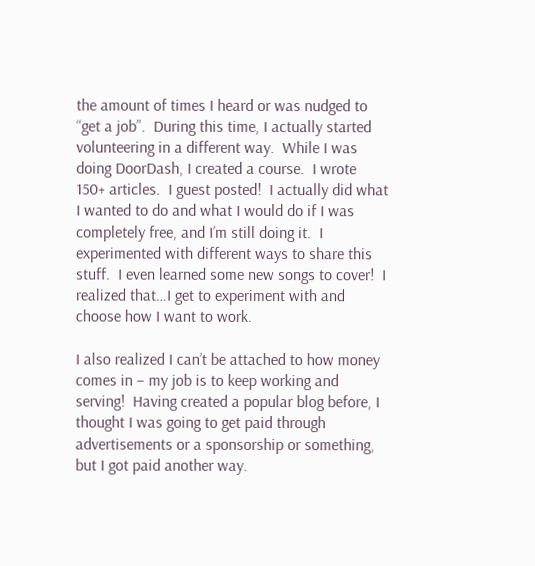the amount of times I heard or was nudged to “get a job”.  During this time, I actually started volunteering in a different way.  While I was doing DoorDash, I created a course.  I wrote 150+ articles.  I guest posted!  I actually did what I wanted to do and what I would do if I was completely free, and I’m still doing it.  I experimented with different ways to share this stuff.  I even learned some new songs to cover!  I realized that…I get to experiment with and choose how I want to work.

I also realized I can’t be attached to how money comes in – my job is to keep working and serving!  Having created a popular blog before, I thought I was going to get paid through advertisements or a sponsorship or something, but I got paid another way.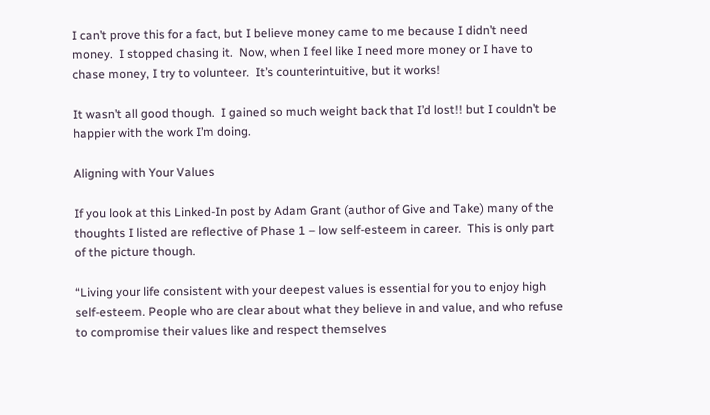I can’t prove this for a fact, but I believe money came to me because I didn’t need money.  I stopped chasing it.  Now, when I feel like I need more money or I have to chase money, I try to volunteer.  It’s counterintuitive, but it works!

It wasn’t all good though.  I gained so much weight back that I’d lost!! but I couldn’t be happier with the work I’m doing.

Aligning with Your Values

If you look at this Linked-In post by Adam Grant (author of Give and Take) many of the thoughts I listed are reflective of Phase 1 – low self-esteem in career.  This is only part of the picture though.

“Living your life consistent with your deepest values is essential for you to enjoy high self-esteem. People who are clear about what they believe in and value, and who refuse to compromise their values like and respect themselves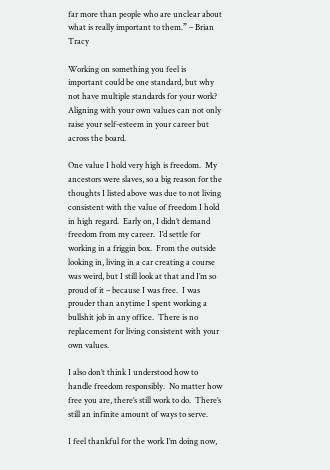far more than people who are unclear about what is really important to them.” – Brian Tracy

Working on something you feel is important could be one standard, but why not have multiple standards for your work?  Aligning with your own values can not only raise your self-esteem in your career but across the board.

One value I hold very high is freedom.  My ancestors were slaves, so a big reason for the thoughts I listed above was due to not living consistent with the value of freedom I hold in high regard.  Early on, I didn’t demand freedom from my career.  I’d settle for working in a friggin box.  From the outside looking in, living in a car creating a course was weird, but I still look at that and I’m so proud of it – because I was free.  I was prouder than anytime I spent working a bullshit job in any office.  There is no replacement for living consistent with your own values.

I also don’t think I understood how to handle freedom responsibly.  No matter how free you are, there’s still work to do.  There’s still an infinite amount of ways to serve.

I feel thankful for the work I’m doing now,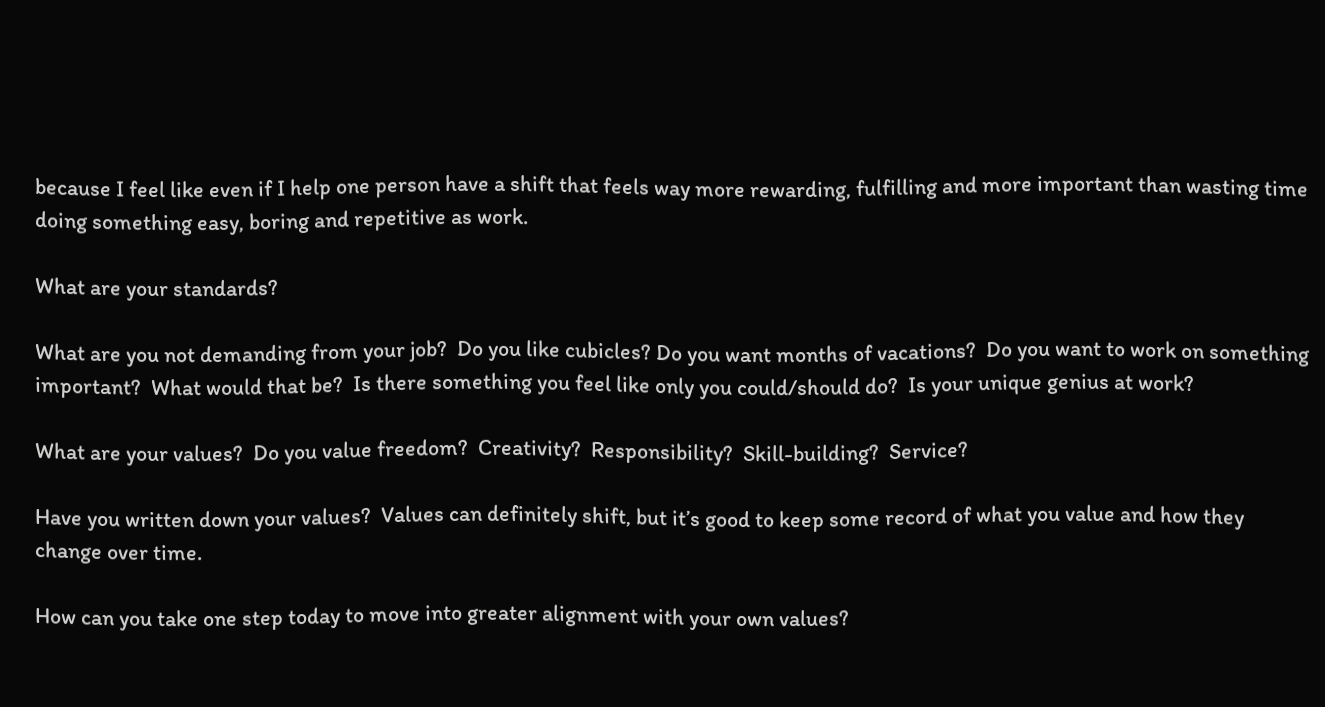because I feel like even if I help one person have a shift that feels way more rewarding, fulfilling and more important than wasting time doing something easy, boring and repetitive as work.

What are your standards?

What are you not demanding from your job?  Do you like cubicles? Do you want months of vacations?  Do you want to work on something important?  What would that be?  Is there something you feel like only you could/should do?  Is your unique genius at work?

What are your values?  Do you value freedom?  Creativity?  Responsibility?  Skill-building?  Service?

Have you written down your values?  Values can definitely shift, but it’s good to keep some record of what you value and how they change over time.

How can you take one step today to move into greater alignment with your own values?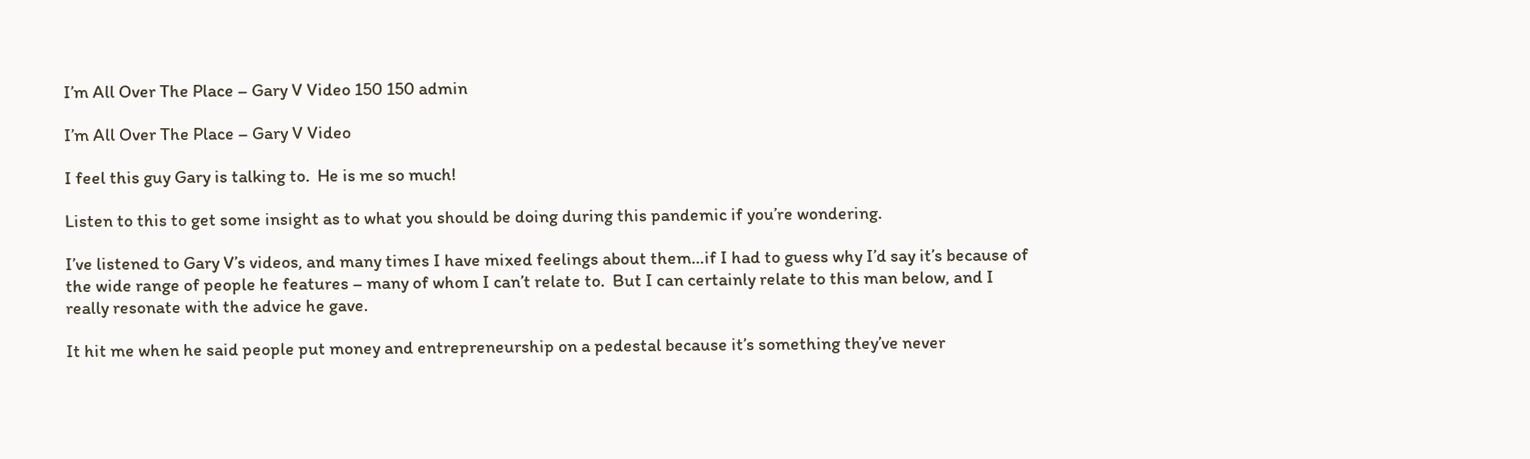I’m All Over The Place – Gary V Video 150 150 admin

I’m All Over The Place – Gary V Video

I feel this guy Gary is talking to.  He is me so much!

Listen to this to get some insight as to what you should be doing during this pandemic if you’re wondering.

I’ve listened to Gary V’s videos, and many times I have mixed feelings about them…if I had to guess why I’d say it’s because of the wide range of people he features – many of whom I can’t relate to.  But I can certainly relate to this man below, and I really resonate with the advice he gave.

It hit me when he said people put money and entrepreneurship on a pedestal because it’s something they’ve never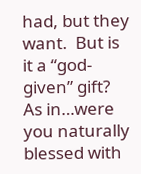had, but they want.  But is it a “god-given” gift? As in…were you naturally blessed with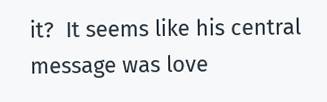it?  It seems like his central message was love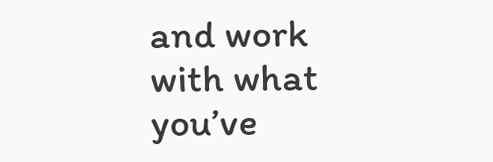and work with what you’ve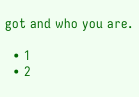got and who you are.

  • 1
  • 2